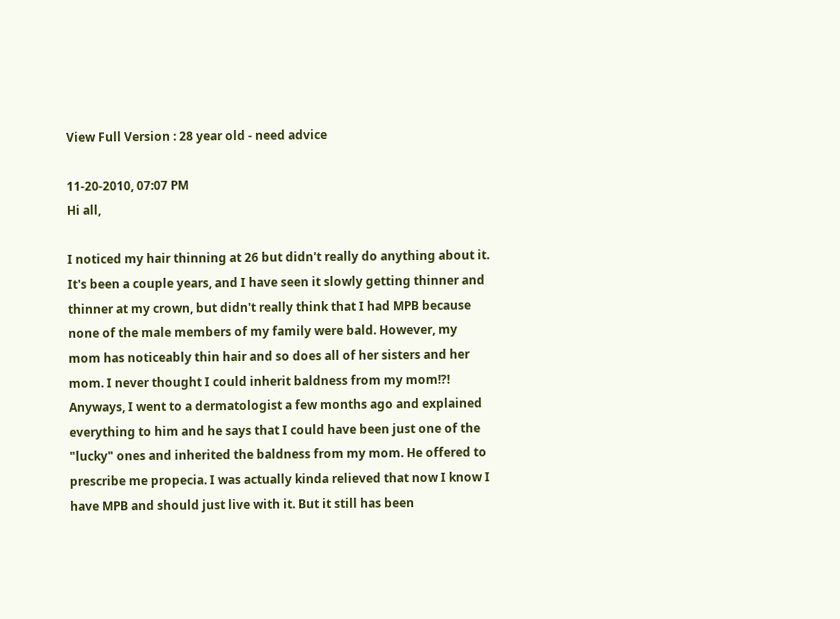View Full Version : 28 year old - need advice

11-20-2010, 07:07 PM
Hi all,

I noticed my hair thinning at 26 but didn't really do anything about it. It's been a couple years, and I have seen it slowly getting thinner and thinner at my crown, but didn't really think that I had MPB because none of the male members of my family were bald. However, my mom has noticeably thin hair and so does all of her sisters and her mom. I never thought I could inherit baldness from my mom!?! Anyways, I went to a dermatologist a few months ago and explained everything to him and he says that I could have been just one of the "lucky" ones and inherited the baldness from my mom. He offered to prescribe me propecia. I was actually kinda relieved that now I know I have MPB and should just live with it. But it still has been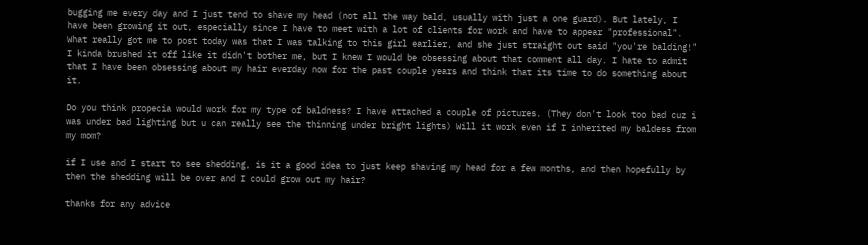bugging me every day and I just tend to shave my head (not all the way bald, usually with just a one guard). But lately, I have been growing it out, especially since I have to meet with a lot of clients for work and have to appear "professional". What really got me to post today was that I was talking to this girl earlier, and she just straight out said "you're balding!" I kinda brushed it off like it didn't bother me, but I knew I would be obsessing about that comment all day. I hate to admit that I have been obsessing about my hair everday now for the past couple years and think that its time to do something about it.

Do you think propecia would work for my type of baldness? I have attached a couple of pictures. (They don't look too bad cuz i was under bad lighting but u can really see the thinning under bright lights) Will it work even if I inherited my baldess from my mom?

if I use and I start to see shedding, is it a good idea to just keep shaving my head for a few months, and then hopefully by then the shedding will be over and I could grow out my hair?

thanks for any advice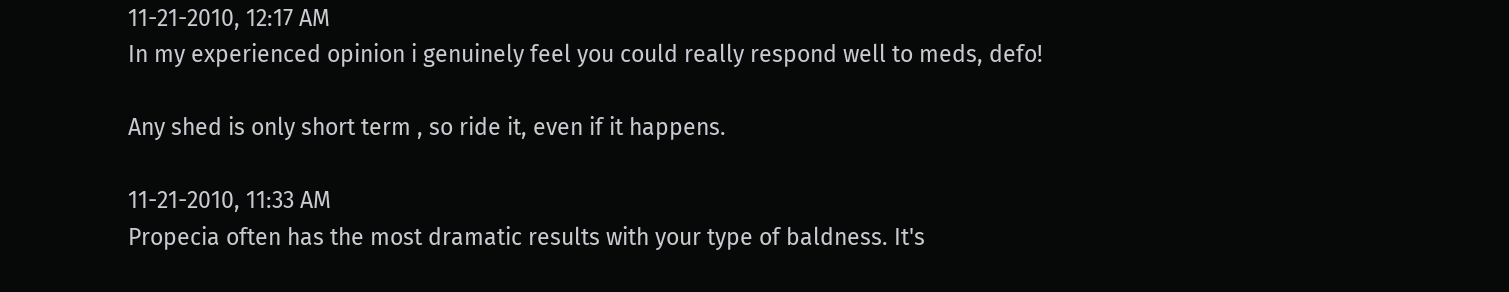11-21-2010, 12:17 AM
In my experienced opinion i genuinely feel you could really respond well to meds, defo!

Any shed is only short term , so ride it, even if it happens.

11-21-2010, 11:33 AM
Propecia often has the most dramatic results with your type of baldness. It's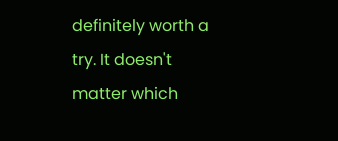definitely worth a try. It doesn't matter which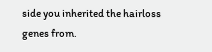side you inherited the hairloss genes from.